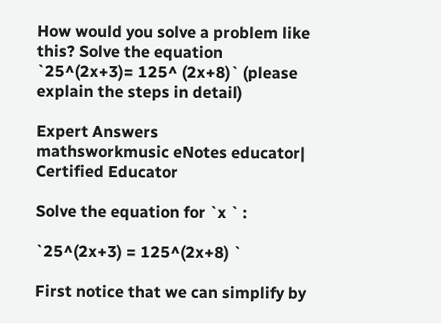How would you solve a problem like this? Solve the equation `25^(2x+3)= 125^ (2x+8)` (please explain the steps in detail)

Expert Answers
mathsworkmusic eNotes educator| Certified Educator

Solve the equation for `x ` :

`25^(2x+3) = 125^(2x+8) `

First notice that we can simplify by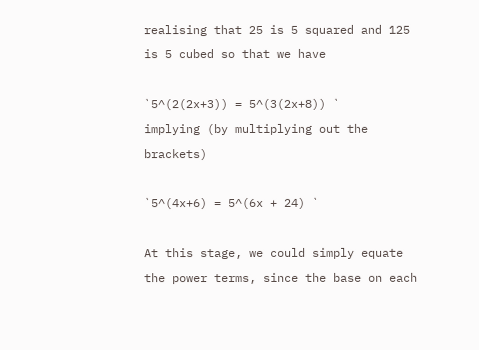realising that 25 is 5 squared and 125 is 5 cubed so that we have

`5^(2(2x+3)) = 5^(3(2x+8)) `    implying (by multiplying out the brackets)

`5^(4x+6) = 5^(6x + 24) `

At this stage, we could simply equate the power terms, since the base on each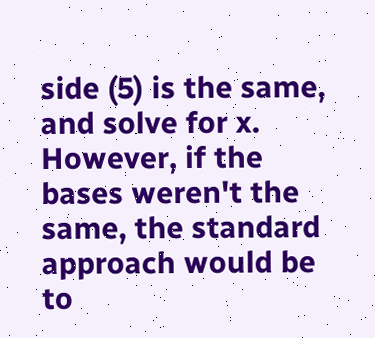side (5) is the same, and solve for x. However, if the bases weren't the same, the standard approach would be to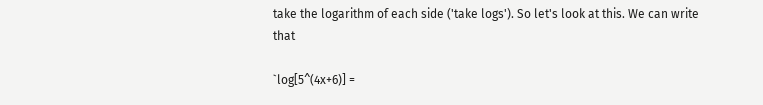take the logarithm of each side ('take logs'). So let's look at this. We can write that

`log[5^(4x+6)] =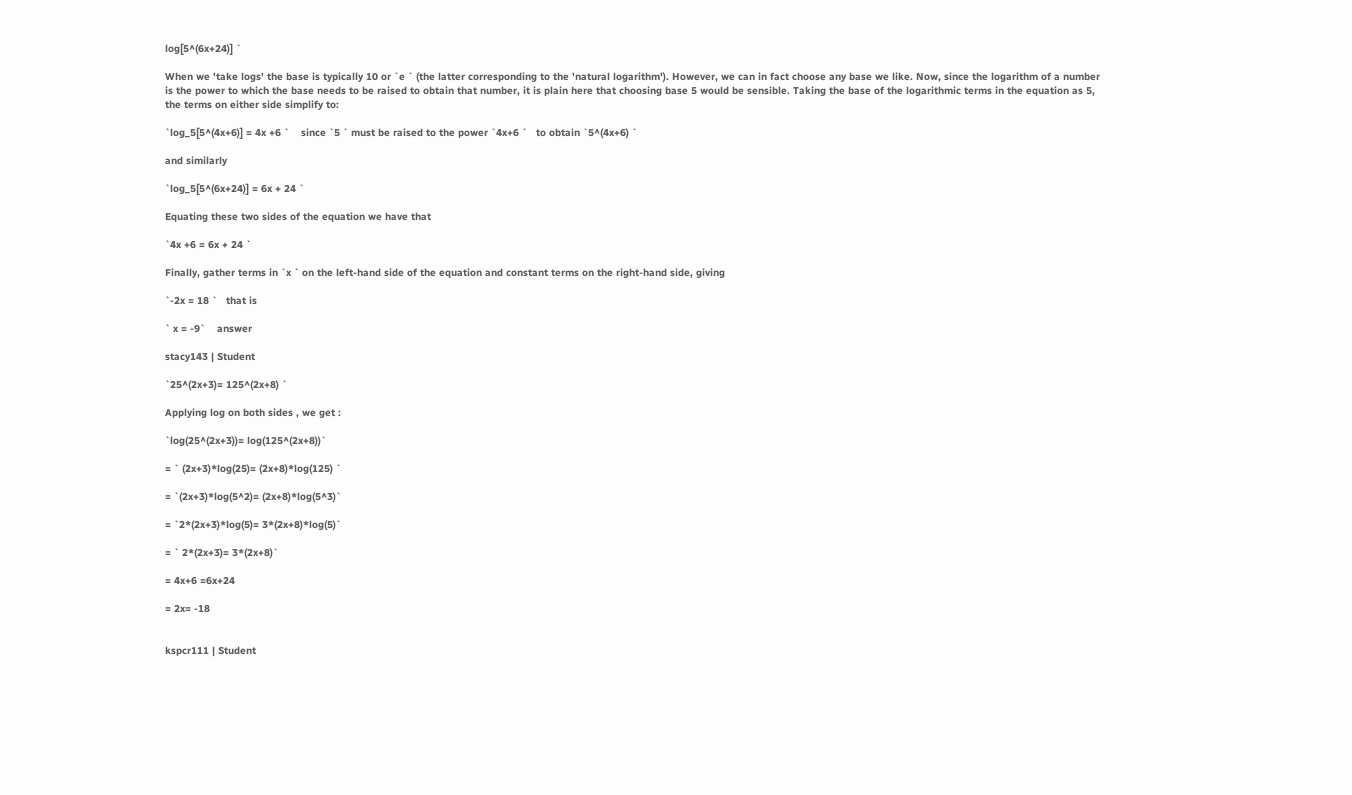log[5^(6x+24)] `

When we 'take logs' the base is typically 10 or `e ` (the latter corresponding to the 'natural logarithm'). However, we can in fact choose any base we like. Now, since the logarithm of a number is the power to which the base needs to be raised to obtain that number, it is plain here that choosing base 5 would be sensible. Taking the base of the logarithmic terms in the equation as 5, the terms on either side simplify to:

`log_5[5^(4x+6)] = 4x +6 `    since `5 ` must be raised to the power `4x+6 `   to obtain `5^(4x+6) `

and similarly

`log_5[5^(6x+24)] = 6x + 24 `

Equating these two sides of the equation we have that

`4x +6 = 6x + 24 `

Finally, gather terms in `x ` on the left-hand side of the equation and constant terms on the right-hand side, giving

`-2x = 18 `   that is

` x = -9`    answer

stacy143 | Student

`25^(2x+3)= 125^(2x+8) `

Applying log on both sides , we get :

`log(25^(2x+3))= log(125^(2x+8))`

= ` (2x+3)*log(25)= (2x+8)*log(125) `

= `(2x+3)*log(5^2)= (2x+8)*log(5^3)`

= `2*(2x+3)*log(5)= 3*(2x+8)*log(5)`

= ` 2*(2x+3)= 3*(2x+8)`

= 4x+6 =6x+24

= 2x= -18


kspcr111 | Student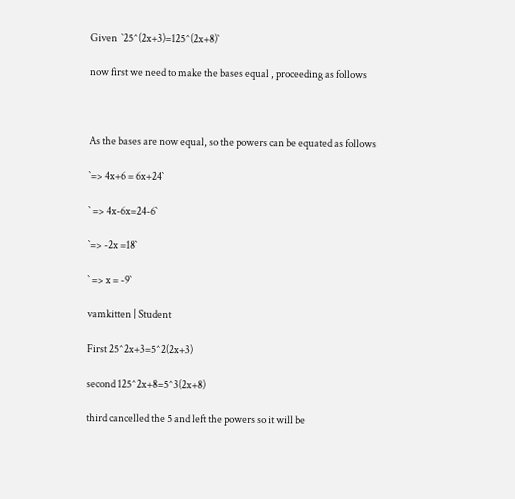Given  `25^(2x+3)=125^(2x+8)`

now first we need to make the bases equal , proceeding as follows



As the bases are now equal, so the powers can be equated as follows

`=> 4x+6 = 6x+24`

` => 4x-6x=24-6`

`=> -2x =18`

` => x = -9`

vamkitten | Student

First 25^2x+3=5^2(2x+3)

second 125^2x+8=5^3(2x+8)

third cancelled the 5 and left the powers so it will be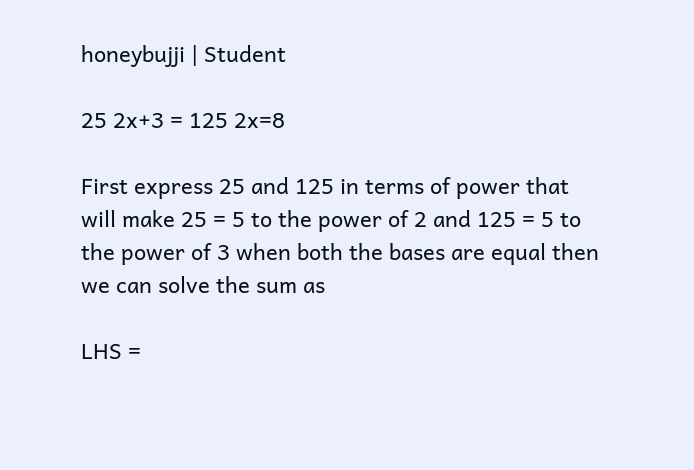honeybujji | Student

25 2x+3 = 125 2x=8

First express 25 and 125 in terms of power that will make 25 = 5 to the power of 2 and 125 = 5 to the power of 3 when both the bases are equal then we can solve the sum as

LHS =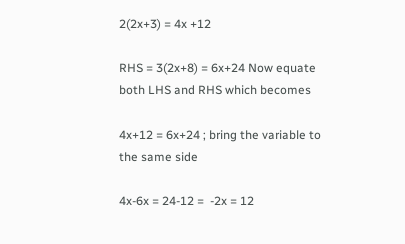2(2x+3) = 4x +12

RHS = 3(2x+8) = 6x+24 Now equate both LHS and RHS which becomes

4x+12 = 6x+24 ; bring the variable to the same side

4x-6x = 24-12 =  -2x = 12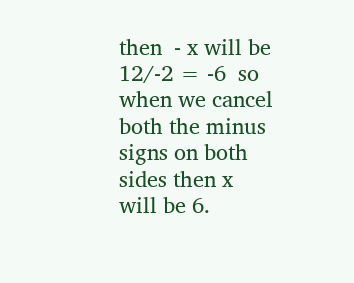then  - x will be 12/-2 = -6  so when we cancel both the minus signs on both sides then x will be 6.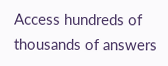Access hundreds of thousands of answers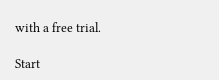with a free trial.

Start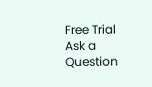Free Trial
Ask a Question